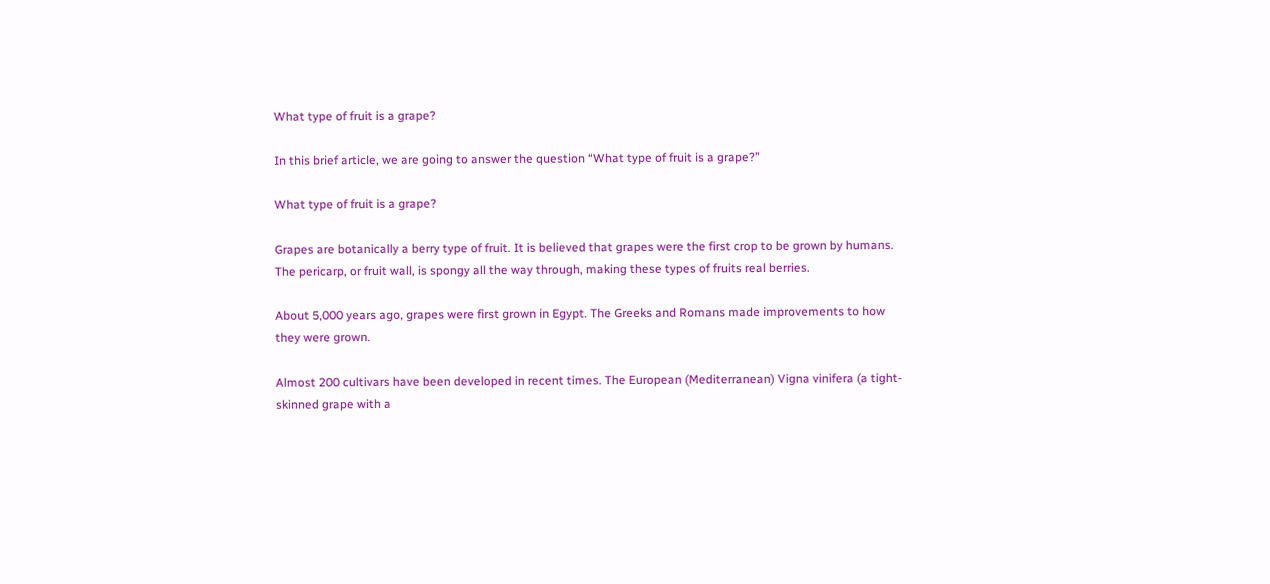What type of fruit is a grape?

In this brief article, we are going to answer the question “What type of fruit is a grape?”

What type of fruit is a grape?

Grapes are botanically a berry type of fruit. It is believed that grapes were the first crop to be grown by humans. The pericarp, or fruit wall, is spongy all the way through, making these types of fruits real berries.

About 5,000 years ago, grapes were first grown in Egypt. The Greeks and Romans made improvements to how they were grown.

Almost 200 cultivars have been developed in recent times. The European (Mediterranean) Vigna vinifera (a tight-skinned grape with a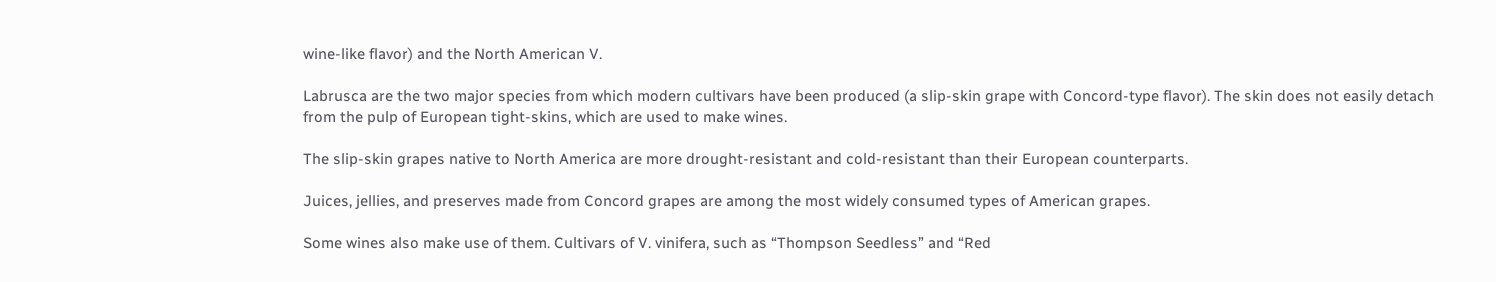wine-like flavor) and the North American V.

Labrusca are the two major species from which modern cultivars have been produced (a slip-skin grape with Concord-type flavor). The skin does not easily detach from the pulp of European tight-skins, which are used to make wines.

The slip-skin grapes native to North America are more drought-resistant and cold-resistant than their European counterparts.

Juices, jellies, and preserves made from Concord grapes are among the most widely consumed types of American grapes.

Some wines also make use of them. Cultivars of V. vinifera, such as “Thompson Seedless” and “Red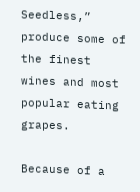Seedless,” produce some of the finest wines and most popular eating grapes.

Because of a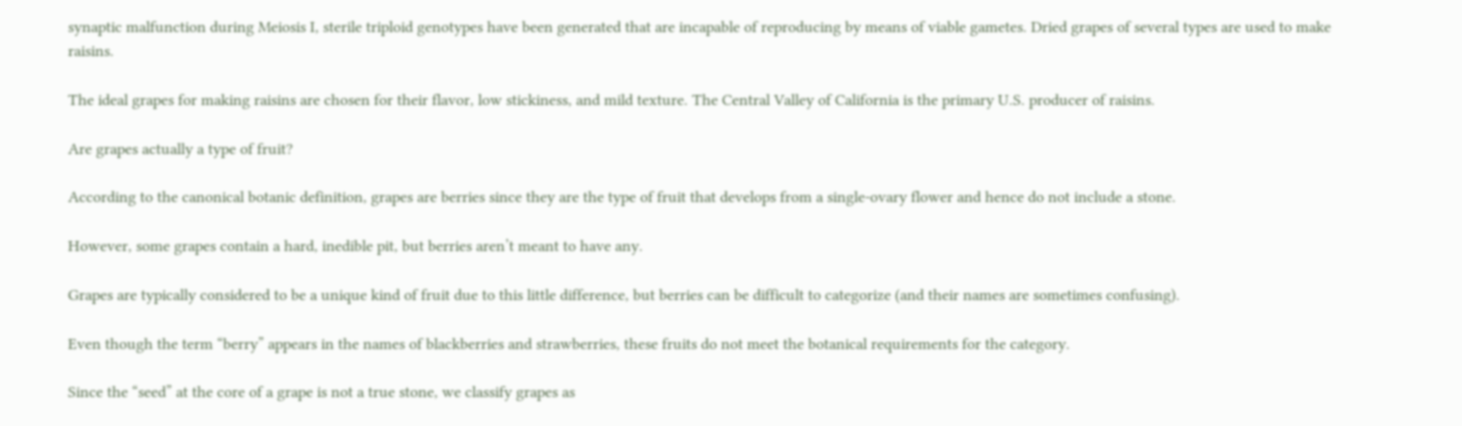synaptic malfunction during Meiosis I, sterile triploid genotypes have been generated that are incapable of reproducing by means of viable gametes. Dried grapes of several types are used to make raisins.

The ideal grapes for making raisins are chosen for their flavor, low stickiness, and mild texture. The Central Valley of California is the primary U.S. producer of raisins.

Are grapes actually a type of fruit?

According to the canonical botanic definition, grapes are berries since they are the type of fruit that develops from a single-ovary flower and hence do not include a stone.

However, some grapes contain a hard, inedible pit, but berries aren’t meant to have any.

Grapes are typically considered to be a unique kind of fruit due to this little difference, but berries can be difficult to categorize (and their names are sometimes confusing).

Even though the term “berry” appears in the names of blackberries and strawberries, these fruits do not meet the botanical requirements for the category.

Since the “seed” at the core of a grape is not a true stone, we classify grapes as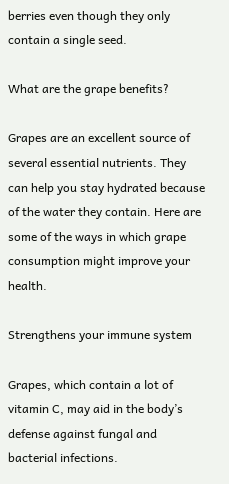berries even though they only contain a single seed.

What are the grape benefits?

Grapes are an excellent source of several essential nutrients. They can help you stay hydrated because of the water they contain. Here are some of the ways in which grape consumption might improve your health.

Strengthens your immune system

Grapes, which contain a lot of vitamin C, may aid in the body’s defense against fungal and bacterial infections.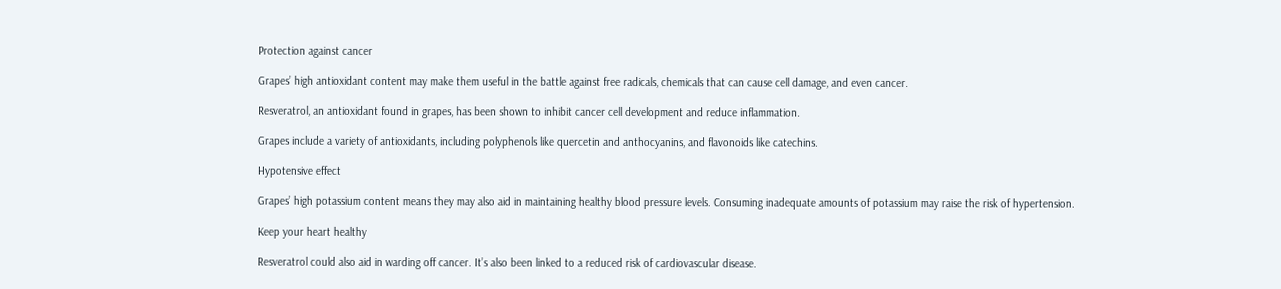Protection against cancer

Grapes’ high antioxidant content may make them useful in the battle against free radicals, chemicals that can cause cell damage, and even cancer.

Resveratrol, an antioxidant found in grapes, has been shown to inhibit cancer cell development and reduce inflammation.

Grapes include a variety of antioxidants, including polyphenols like quercetin and anthocyanins, and flavonoids like catechins.

Hypotensive effect

Grapes’ high potassium content means they may also aid in maintaining healthy blood pressure levels. Consuming inadequate amounts of potassium may raise the risk of hypertension.

Keep your heart healthy

Resveratrol could also aid in warding off cancer. It’s also been linked to a reduced risk of cardiovascular disease.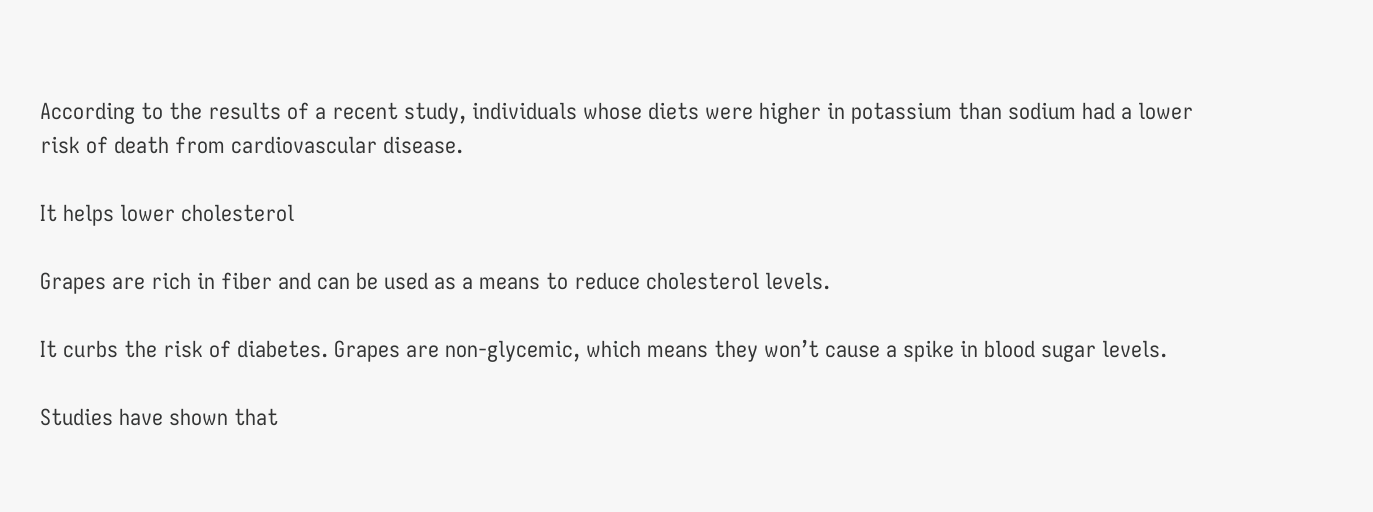According to the results of a recent study, individuals whose diets were higher in potassium than sodium had a lower risk of death from cardiovascular disease.

It helps lower cholesterol

Grapes are rich in fiber and can be used as a means to reduce cholesterol levels.

It curbs the risk of diabetes. Grapes are non-glycemic, which means they won’t cause a spike in blood sugar levels.

Studies have shown that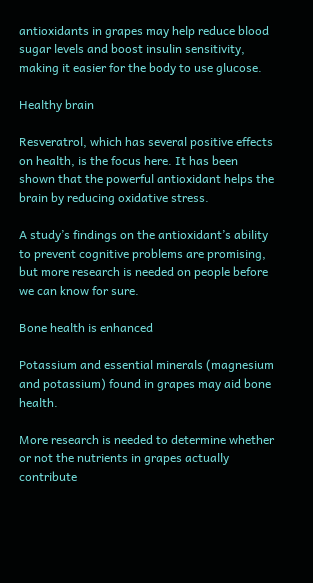antioxidants in grapes may help reduce blood sugar levels and boost insulin sensitivity, making it easier for the body to use glucose.

Healthy brain

Resveratrol, which has several positive effects on health, is the focus here. It has been shown that the powerful antioxidant helps the brain by reducing oxidative stress.

A study’s findings on the antioxidant’s ability to prevent cognitive problems are promising, but more research is needed on people before we can know for sure.

Bone health is enhanced

Potassium and essential minerals (magnesium and potassium) found in grapes may aid bone health.

More research is needed to determine whether or not the nutrients in grapes actually contribute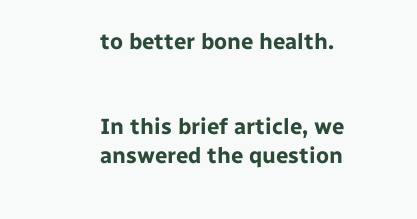to better bone health.


In this brief article, we answered the question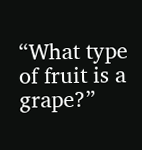“What type of fruit is a grape?”